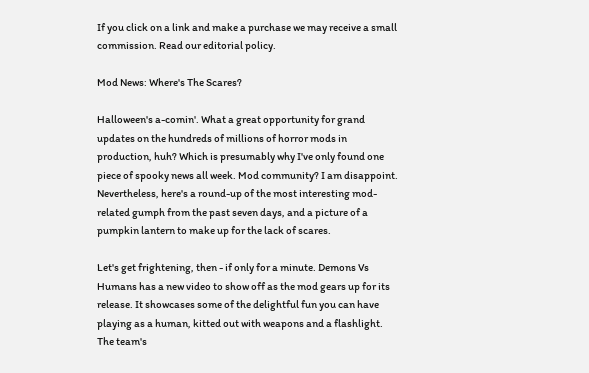If you click on a link and make a purchase we may receive a small commission. Read our editorial policy.

Mod News: Where's The Scares?

Halloween's a-comin'. What a great opportunity for grand updates on the hundreds of millions of horror mods in production, huh? Which is presumably why I've only found one piece of spooky news all week. Mod community? I am disappoint. Nevertheless, here's a round-up of the most interesting mod-related gumph from the past seven days, and a picture of a pumpkin lantern to make up for the lack of scares.

Let's get frightening, then - if only for a minute. Demons Vs Humans has a new video to show off as the mod gears up for its release. It showcases some of the delightful fun you can have playing as a human, kitted out with weapons and a flashlight. The team's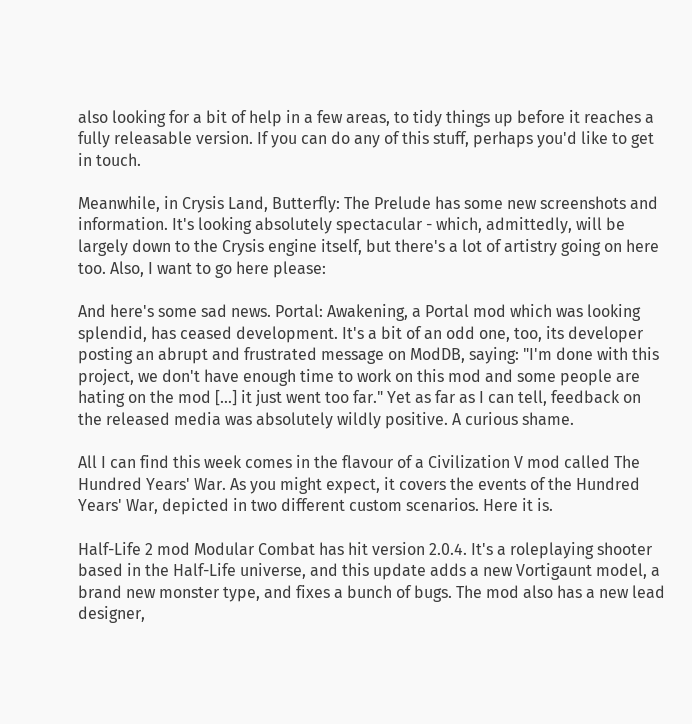also looking for a bit of help in a few areas, to tidy things up before it reaches a fully releasable version. If you can do any of this stuff, perhaps you'd like to get in touch.

Meanwhile, in Crysis Land, Butterfly: The Prelude has some new screenshots and information. It's looking absolutely spectacular - which, admittedly, will be largely down to the Crysis engine itself, but there's a lot of artistry going on here too. Also, I want to go here please:

And here's some sad news. Portal: Awakening, a Portal mod which was looking splendid, has ceased development. It's a bit of an odd one, too, its developer posting an abrupt and frustrated message on ModDB, saying: "I'm done with this project, we don't have enough time to work on this mod and some people are hating on the mod [...] it just went too far." Yet as far as I can tell, feedback on the released media was absolutely wildly positive. A curious shame.

All I can find this week comes in the flavour of a Civilization V mod called The Hundred Years' War. As you might expect, it covers the events of the Hundred Years' War, depicted in two different custom scenarios. Here it is.

Half-Life 2 mod Modular Combat has hit version 2.0.4. It's a roleplaying shooter based in the Half-Life universe, and this update adds a new Vortigaunt model, a brand new monster type, and fixes a bunch of bugs. The mod also has a new lead designer,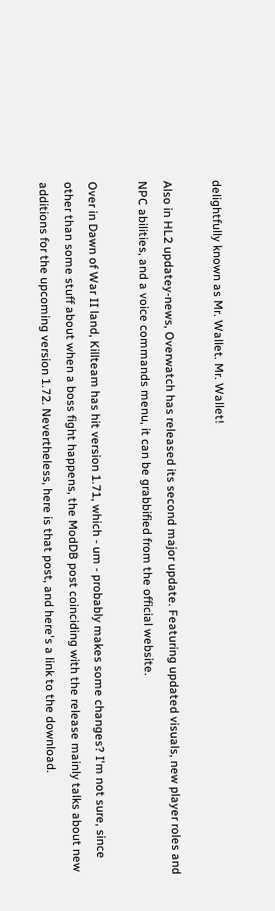delightfully known as Mr. Wallet. Mr. Wallet!

Also in HL2 updatey-news, Overwatch has released its second major update. Featuring updated visuals, new player roles and NPC abilities, and a voice commands menu, it can be grabbified from the official website.

Over in Dawn of War II land, Killteam has hit version 1.71, which - um - probably makes some changes? I'm not sure, since other than some stuff about when a boss fight happens, the ModDB post coinciding with the release mainly talks about new additions for the upcoming version 1.72. Nevertheless, here is that post, and here's a link to the download.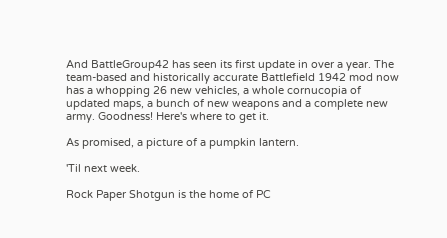And BattleGroup42 has seen its first update in over a year. The team-based and historically accurate Battlefield 1942 mod now has a whopping 26 new vehicles, a whole cornucopia of updated maps, a bunch of new weapons and a complete new army. Goodness! Here's where to get it.

As promised, a picture of a pumpkin lantern.

'Til next week.

Rock Paper Shotgun is the home of PC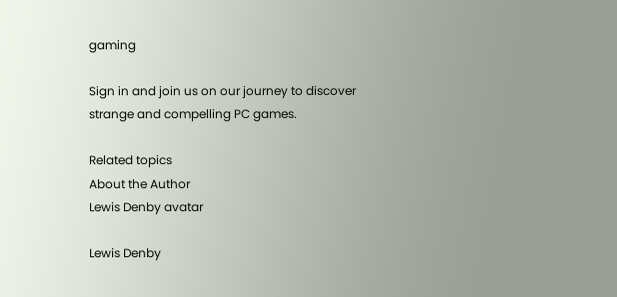gaming

Sign in and join us on our journey to discover strange and compelling PC games.

Related topics
About the Author
Lewis Denby avatar

Lewis Denby